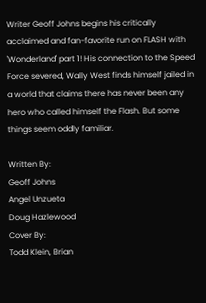Writer Geoff Johns begins his critically acclaimed and fan-favorite run on FLASH with 'Wonderland' part 1! His connection to the Speed Force severed, Wally West finds himself jailed in a world that claims there has never been any hero who called himself the Flash. But some things seem oddly familiar.

Written By:
Geoff Johns
Angel Unzueta
Doug Hazlewood
Cover By:
Todd Klein, Brian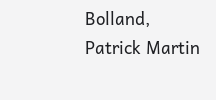Bolland, Patrick Martin